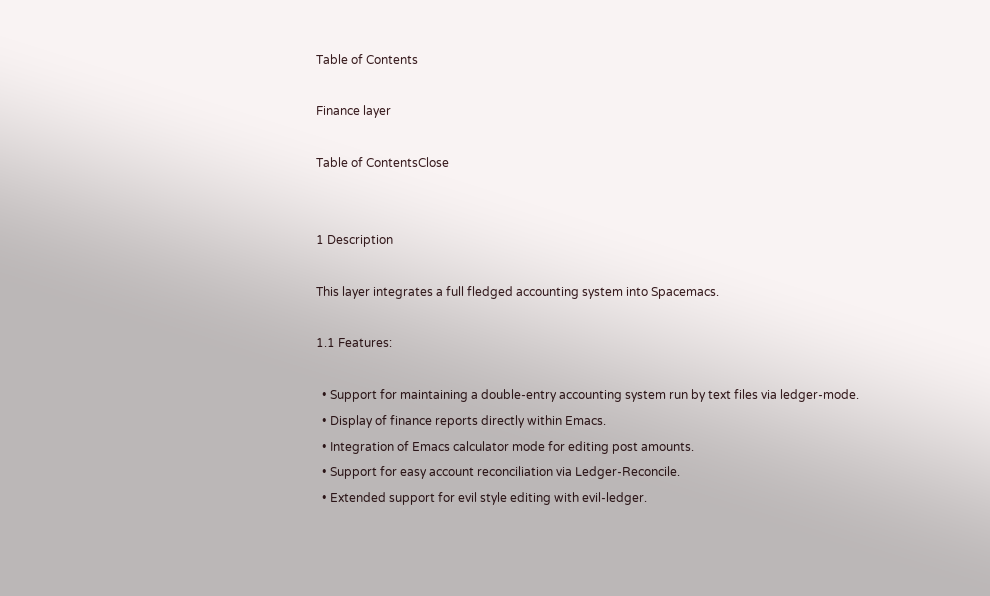Table of Contents

Finance layer

Table of ContentsClose


1 Description

This layer integrates a full fledged accounting system into Spacemacs.

1.1 Features:

  • Support for maintaining a double-entry accounting system run by text files via ledger-mode.
  • Display of finance reports directly within Emacs.
  • Integration of Emacs calculator mode for editing post amounts.
  • Support for easy account reconciliation via Ledger-Reconcile.
  • Extended support for evil style editing with evil-ledger.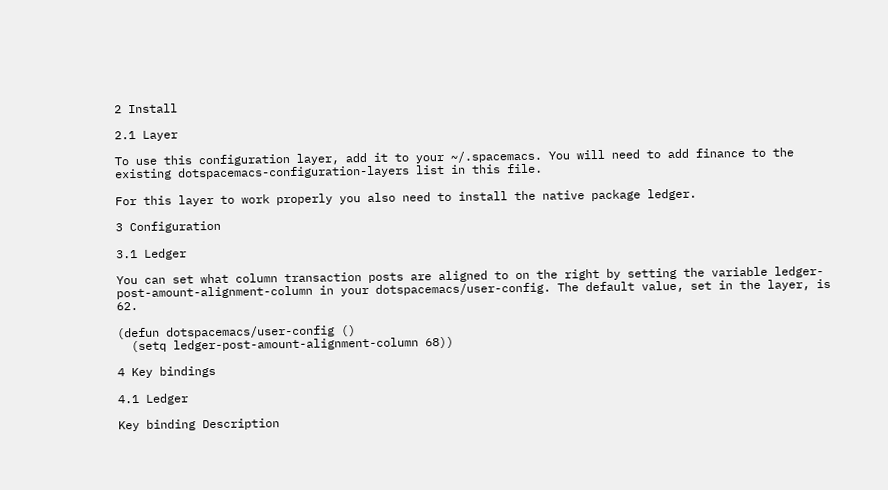2 Install

2.1 Layer

To use this configuration layer, add it to your ~/.spacemacs. You will need to add finance to the existing dotspacemacs-configuration-layers list in this file.

For this layer to work properly you also need to install the native package ledger.

3 Configuration

3.1 Ledger

You can set what column transaction posts are aligned to on the right by setting the variable ledger-post-amount-alignment-column in your dotspacemacs/user-config. The default value, set in the layer, is 62.

(defun dotspacemacs/user-config ()
  (setq ledger-post-amount-alignment-column 68))

4 Key bindings

4.1 Ledger

Key binding Description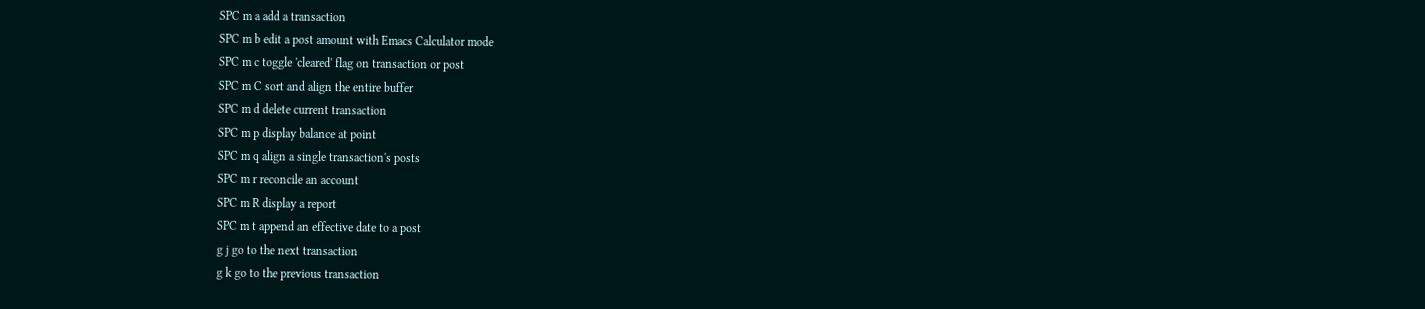SPC m a add a transaction
SPC m b edit a post amount with Emacs Calculator mode
SPC m c toggle 'cleared' flag on transaction or post
SPC m C sort and align the entire buffer
SPC m d delete current transaction
SPC m p display balance at point
SPC m q align a single transaction's posts
SPC m r reconcile an account
SPC m R display a report
SPC m t append an effective date to a post
g j go to the next transaction
g k go to the previous transaction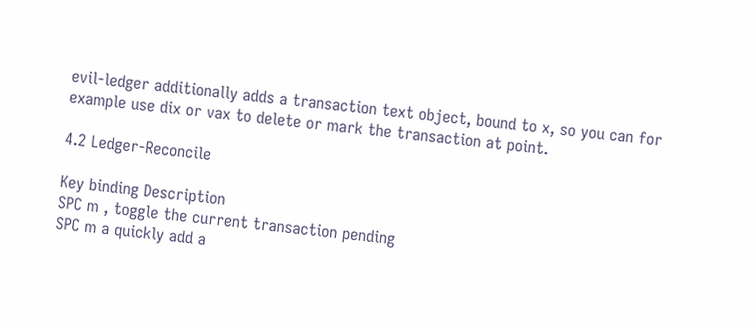evil-ledger additionally adds a transaction text object, bound to x, so you can for example use dix or vax to delete or mark the transaction at point.

4.2 Ledger-Reconcile

Key binding Description
SPC m , toggle the current transaction pending
SPC m a quickly add a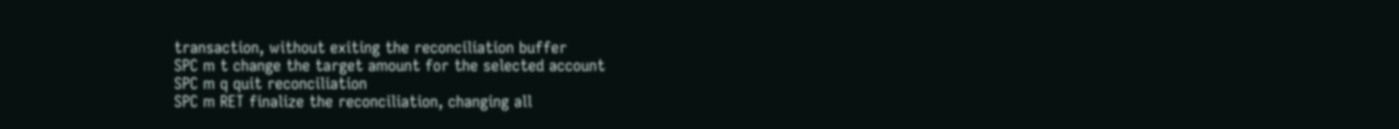transaction, without exiting the reconciliation buffer
SPC m t change the target amount for the selected account
SPC m q quit reconciliation
SPC m RET finalize the reconciliation, changing all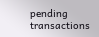pending transactions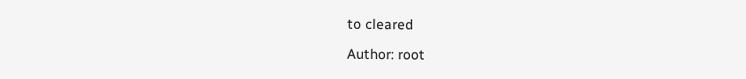to cleared

Author: root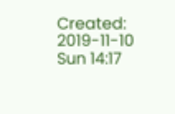Created: 2019-11-10 Sun 14:17